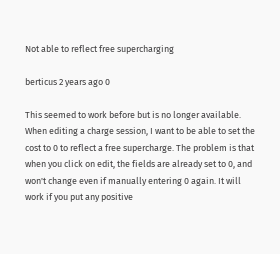Not able to reflect free supercharging

berticus 2 years ago 0

This seemed to work before but is no longer available. When editing a charge session, I want to be able to set the cost to 0 to reflect a free supercharge. The problem is that when you click on edit, the fields are already set to 0, and won't change even if manually entering 0 again. It will work if you put any positive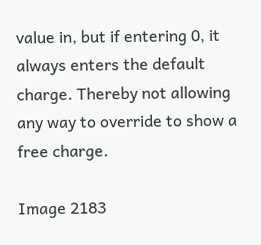value in, but if entering 0, it always enters the default charge. Thereby not allowing any way to override to show a free charge.

Image 2183